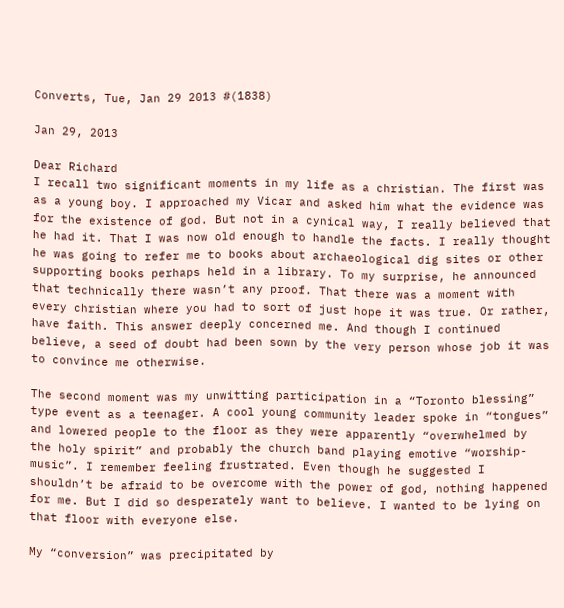Converts, Tue, Jan 29 2013 #(1838)

Jan 29, 2013

Dear Richard
I recall two significant moments in my life as a christian. The first was as a young boy. I approached my Vicar and asked him what the evidence was for the existence of god. But not in a cynical way, I really believed that he had it. That I was now old enough to handle the facts. I really thought he was going to refer me to books about archaeological dig sites or other supporting books perhaps held in a library. To my surprise, he announced that technically there wasn’t any proof. That there was a moment with every christian where you had to sort of just hope it was true. Or rather, have faith. This answer deeply concerned me. And though I continued believe, a seed of doubt had been sown by the very person whose job it was to convince me otherwise.

The second moment was my unwitting participation in a “Toronto blessing” type event as a teenager. A cool young community leader spoke in “tongues” and lowered people to the floor as they were apparently “overwhelmed by the holy spirit” and probably the church band playing emotive “worship-music”. I remember feeling frustrated. Even though he suggested I shouldn’t be afraid to be overcome with the power of god, nothing happened for me. But I did so desperately want to believe. I wanted to be lying on that floor with everyone else.

My “conversion” was precipitated by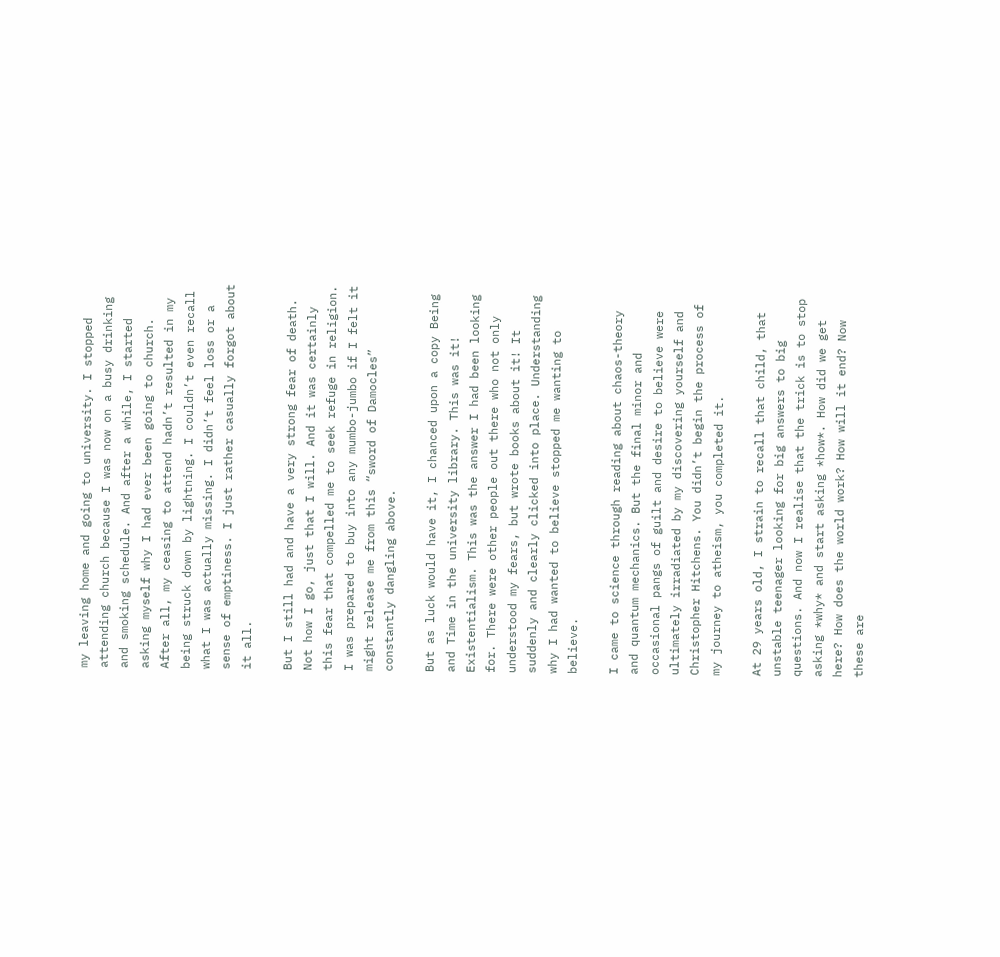my leaving home and going to university. I stopped attending church because I was now on a busy drinking and smoking schedule. And after a while, I started asking myself why I had ever been going to church. After all, my ceasing to attend hadn’t resulted in my being struck down by lightning. I couldn’t even recall what I was actually missing. I didn’t feel loss or a sense of emptiness. I just rather casually forgot about it all.

But I still had and have a very strong fear of death. Not how I go, just that I will. And it was certainly this fear that compelled me to seek refuge in religion. I was prepared to buy into any mumbo-jumbo if I felt it might release me from this “sword of Damocles” constantly dangling above.

But as luck would have it, I chanced upon a copy Being and Time in the university library. This was it! Existentialism. This was the answer I had been looking for. There were other people out there who not only understood my fears, but wrote books about it! It suddenly and clearly clicked into place. Understanding why I had wanted to believe stopped me wanting to believe.

I came to science through reading about chaos-theory and quantum mechanics. But the final minor and occasional pangs of guilt and desire to believe were ultimately irradiated by my discovering yourself and Christopher Hitchens. You didn’t begin the process of my journey to atheism, you completed it.

At 29 years old, I strain to recall that child, that unstable teenager looking for big answers to big questions. And now I realise that the trick is to stop asking *why* and start asking *how*. How did we get here? How does the world work? How will it end? Now these are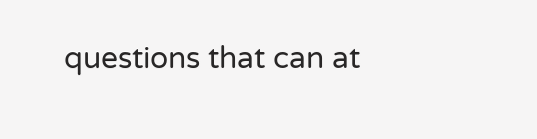questions that can at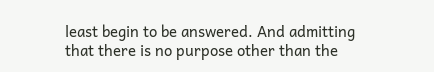least begin to be answered. And admitting that there is no purpose other than the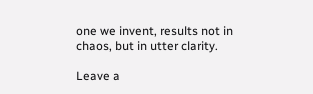one we invent, results not in chaos, but in utter clarity.

Leave a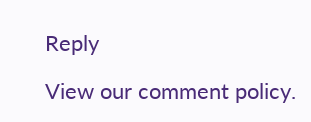Reply

View our comment policy.